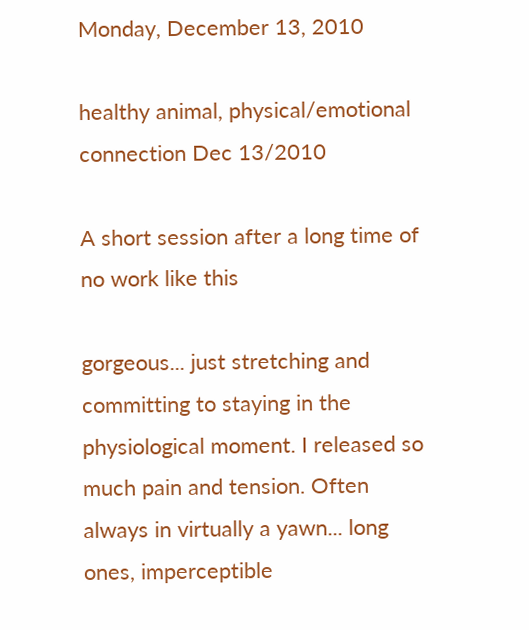Monday, December 13, 2010

healthy animal, physical/emotional connection Dec 13/2010

A short session after a long time of no work like this

gorgeous... just stretching and committing to staying in the physiological moment. I released so much pain and tension. Often always in virtually a yawn... long ones, imperceptible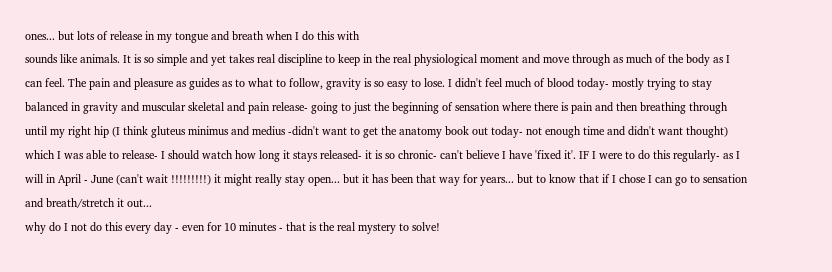ones... but lots of release in my tongue and breath when I do this with
sounds like animals. It is so simple and yet takes real discipline to keep in the real physiological moment and move through as much of the body as I can feel. The pain and pleasure as guides as to what to follow, gravity is so easy to lose. I didn't feel much of blood today- mostly trying to stay balanced in gravity and muscular skeletal and pain release- going to just the beginning of sensation where there is pain and then breathing through until my right hip (I think gluteus minimus and medius -didn't want to get the anatomy book out today- not enough time and didn't want thought) which I was able to release- I should watch how long it stays released- it is so chronic- can't believe I have 'fixed it'. IF I were to do this regularly- as I will in April - June (can't wait !!!!!!!!!) it might really stay open... but it has been that way for years... but to know that if I chose I can go to sensation and breath/stretch it out...
why do I not do this every day - even for 10 minutes - that is the real mystery to solve!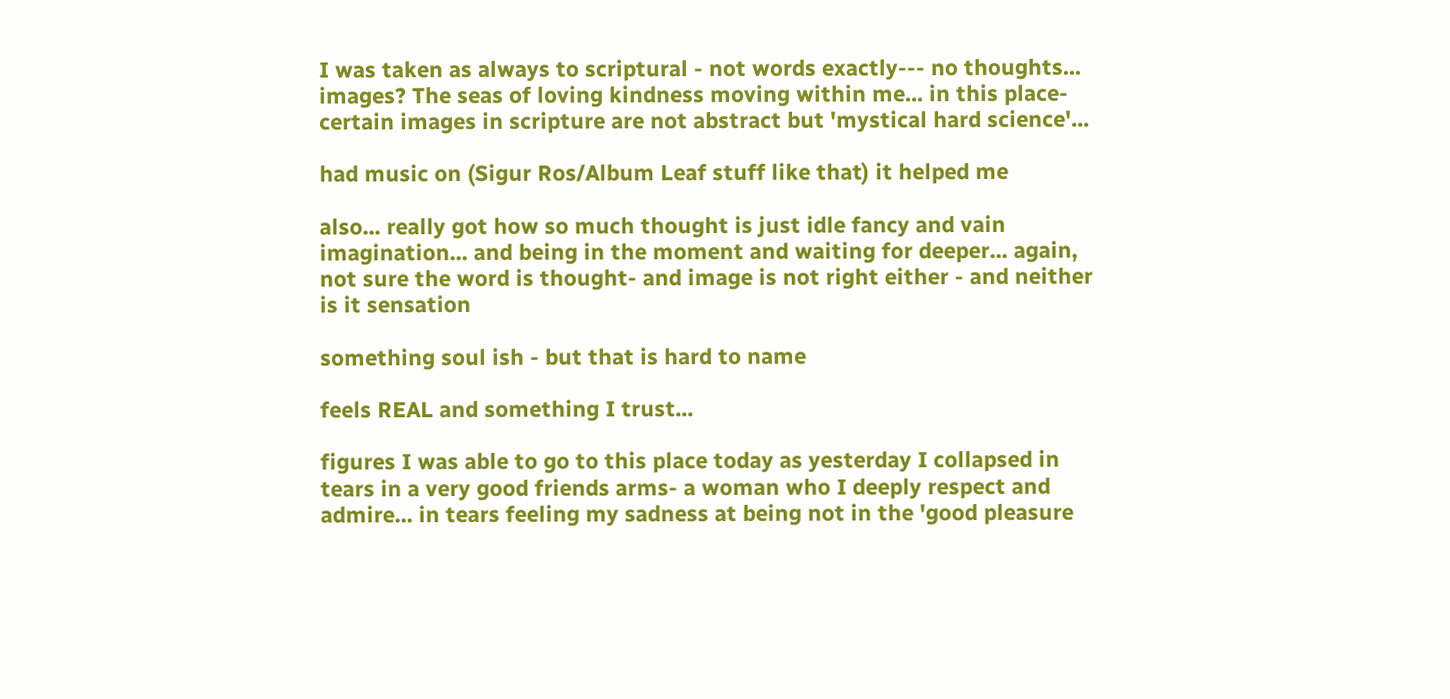I was taken as always to scriptural - not words exactly--- no thoughts... images? The seas of loving kindness moving within me... in this place- certain images in scripture are not abstract but 'mystical hard science'...

had music on (Sigur Ros/Album Leaf stuff like that) it helped me

also... really got how so much thought is just idle fancy and vain imagination... and being in the moment and waiting for deeper... again, not sure the word is thought- and image is not right either - and neither is it sensation

something soul ish - but that is hard to name

feels REAL and something I trust...

figures I was able to go to this place today as yesterday I collapsed in tears in a very good friends arms- a woman who I deeply respect and admire... in tears feeling my sadness at being not in the 'good pleasure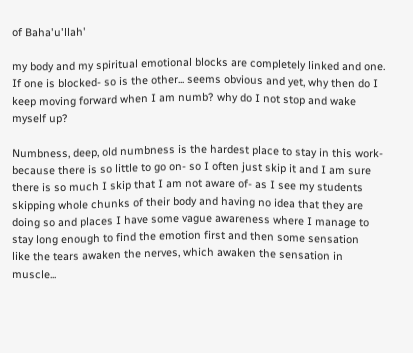of Baha'u'llah'

my body and my spiritual emotional blocks are completely linked and one. If one is blocked- so is the other... seems obvious and yet, why then do I keep moving forward when I am numb? why do I not stop and wake myself up?

Numbness, deep, old numbness is the hardest place to stay in this work- because there is so little to go on- so I often just skip it and I am sure there is so much I skip that I am not aware of- as I see my students skipping whole chunks of their body and having no idea that they are doing so and places I have some vague awareness where I manage to stay long enough to find the emotion first and then some sensation
like the tears awaken the nerves, which awaken the sensation in muscle...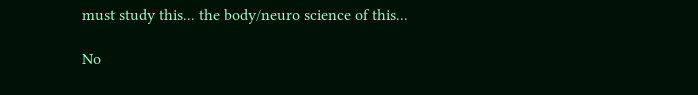must study this... the body/neuro science of this...

No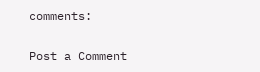comments:

Post a Comment